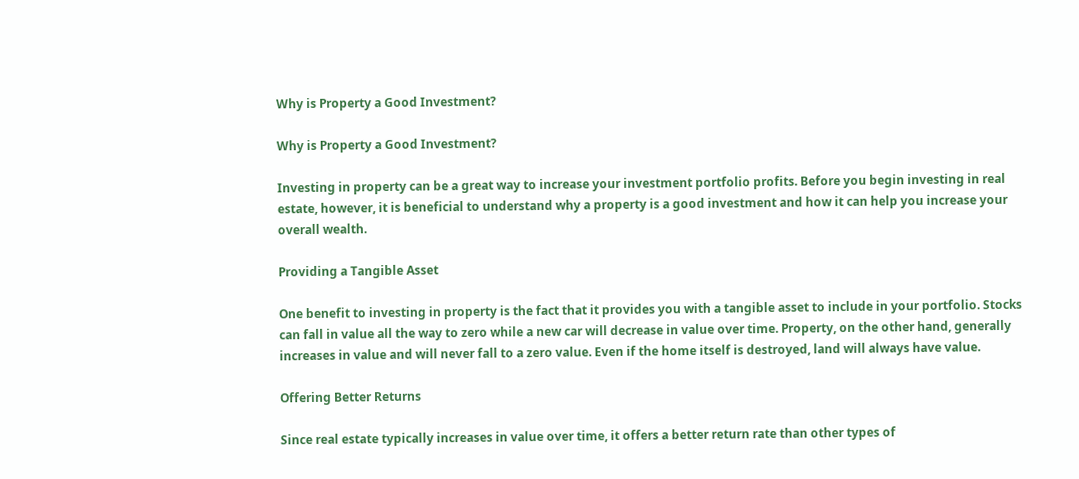Why is Property a Good Investment?

Why is Property a Good Investment?

Investing in property can be a great way to increase your investment portfolio profits. Before you begin investing in real estate, however, it is beneficial to understand why a property is a good investment and how it can help you increase your overall wealth.

Providing a Tangible Asset

One benefit to investing in property is the fact that it provides you with a tangible asset to include in your portfolio. Stocks can fall in value all the way to zero while a new car will decrease in value over time. Property, on the other hand, generally increases in value and will never fall to a zero value. Even if the home itself is destroyed, land will always have value.

Offering Better Returns

Since real estate typically increases in value over time, it offers a better return rate than other types of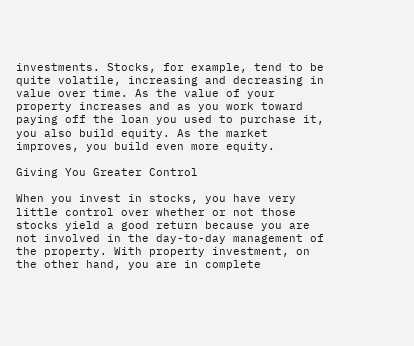investments. Stocks, for example, tend to be quite volatile, increasing and decreasing in value over time. As the value of your property increases and as you work toward paying off the loan you used to purchase it, you also build equity. As the market improves, you build even more equity.

Giving You Greater Control

When you invest in stocks, you have very little control over whether or not those stocks yield a good return because you are not involved in the day-to-day management of the property. With property investment, on the other hand, you are in complete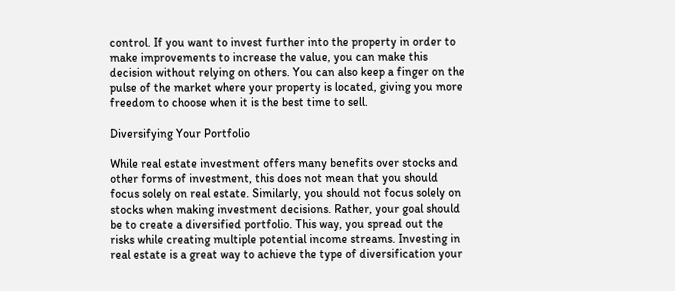control. If you want to invest further into the property in order to make improvements to increase the value, you can make this decision without relying on others. You can also keep a finger on the pulse of the market where your property is located, giving you more freedom to choose when it is the best time to sell.

Diversifying Your Portfolio

While real estate investment offers many benefits over stocks and other forms of investment, this does not mean that you should focus solely on real estate. Similarly, you should not focus solely on stocks when making investment decisions. Rather, your goal should be to create a diversified portfolio. This way, you spread out the risks while creating multiple potential income streams. Investing in real estate is a great way to achieve the type of diversification your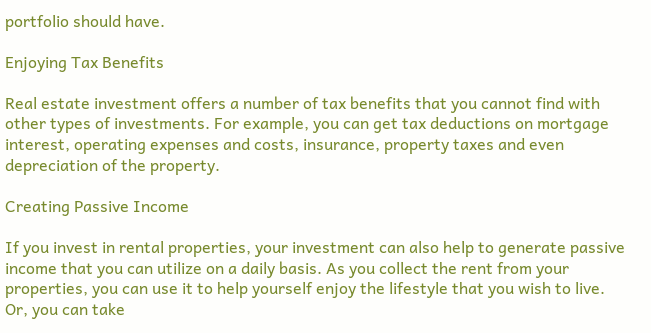portfolio should have.

Enjoying Tax Benefits

Real estate investment offers a number of tax benefits that you cannot find with other types of investments. For example, you can get tax deductions on mortgage interest, operating expenses and costs, insurance, property taxes and even depreciation of the property.

Creating Passive Income

If you invest in rental properties, your investment can also help to generate passive income that you can utilize on a daily basis. As you collect the rent from your properties, you can use it to help yourself enjoy the lifestyle that you wish to live. Or, you can take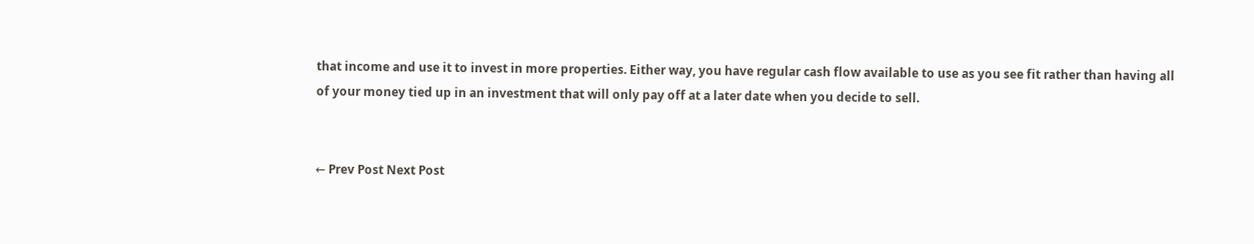that income and use it to invest in more properties. Either way, you have regular cash flow available to use as you see fit rather than having all of your money tied up in an investment that will only pay off at a later date when you decide to sell.


← Prev Post Next Post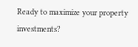Ready to maximize your property investments?